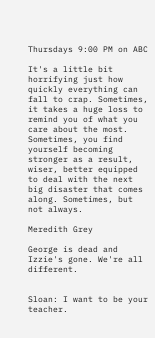Thursdays 9:00 PM on ABC

It's a little bit horrifying just how quickly everything can fall to crap. Sometimes, it takes a huge loss to remind you of what you care about the most. Sometimes, you find yourself becoming stronger as a result, wiser, better equipped to deal with the next big disaster that comes along. Sometimes, but not always.

Meredith Grey

George is dead and Izzie's gone. We're all different.


Sloan: I want to be your teacher.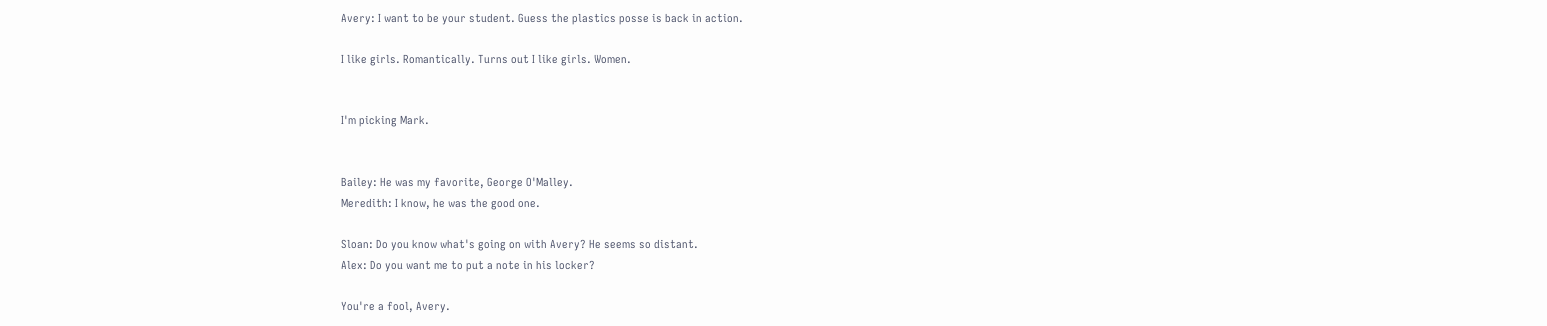Avery: I want to be your student. Guess the plastics posse is back in action.

I like girls. Romantically. Turns out I like girls. Women.


I'm picking Mark.


Bailey: He was my favorite, George O'Malley.
Meredith: I know, he was the good one.

Sloan: Do you know what's going on with Avery? He seems so distant.
Alex: Do you want me to put a note in his locker?

You're a fool, Avery.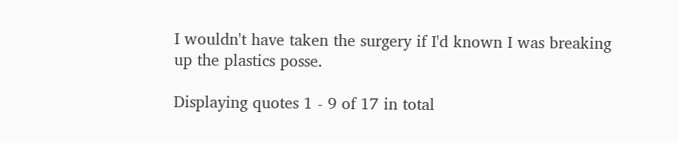I wouldn't have taken the surgery if I'd known I was breaking up the plastics posse.

Displaying quotes 1 - 9 of 17 in total